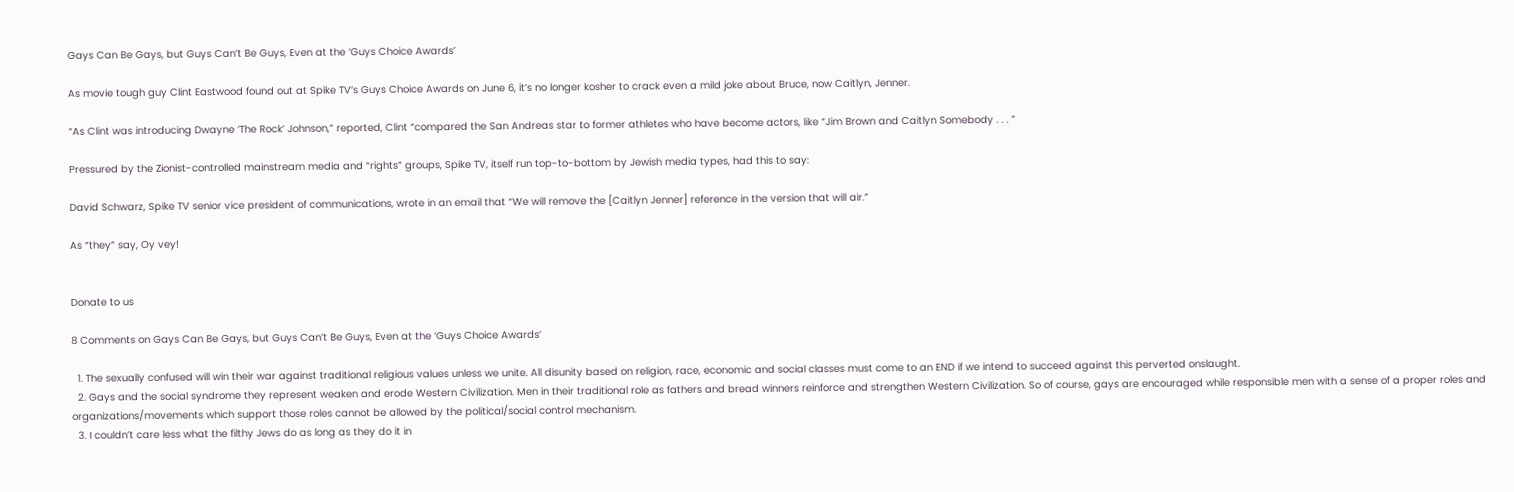Gays Can Be Gays, but Guys Can’t Be Guys, Even at the ‘Guys Choice Awards’

As movie tough guy Clint Eastwood found out at Spike TV’s Guys Choice Awards on June 6, it’s no longer kosher to crack even a mild joke about Bruce, now Caitlyn, Jenner.

“As Clint was introducing Dwayne ‘The Rock’ Johnson,” reported, Clint “compared the San Andreas star to former athletes who have become actors, like “Jim Brown and Caitlyn Somebody . . . ”

Pressured by the Zionist-controlled mainstream media and “rights” groups, Spike TV, itself run top-to-bottom by Jewish media types, had this to say:

David Schwarz, Spike TV senior vice president of communications, wrote in an email that “We will remove the [Caitlyn Jenner] reference in the version that will air.”

As “they” say, Oy vey!


Donate to us

8 Comments on Gays Can Be Gays, but Guys Can’t Be Guys, Even at the ‘Guys Choice Awards’

  1. The sexually confused will win their war against traditional religious values unless we unite. All disunity based on religion, race, economic and social classes must come to an END if we intend to succeed against this perverted onslaught.
  2. Gays and the social syndrome they represent weaken and erode Western Civilization. Men in their traditional role as fathers and bread winners reinforce and strengthen Western Civilization. So of course, gays are encouraged while responsible men with a sense of a proper roles and organizations/movements which support those roles cannot be allowed by the political/social control mechanism.
  3. I couldn’t care less what the filthy Jews do as long as they do it in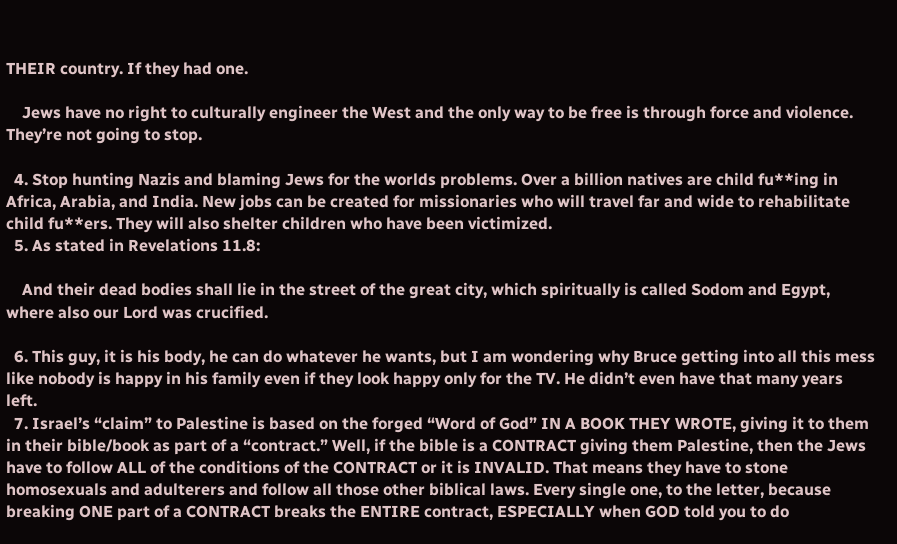THEIR country. If they had one.

    Jews have no right to culturally engineer the West and the only way to be free is through force and violence. They’re not going to stop.

  4. Stop hunting Nazis and blaming Jews for the worlds problems. Over a billion natives are child fu**ing in Africa, Arabia, and India. New jobs can be created for missionaries who will travel far and wide to rehabilitate child fu**ers. They will also shelter children who have been victimized.
  5. As stated in Revelations 11.8:

    And their dead bodies shall lie in the street of the great city, which spiritually is called Sodom and Egypt, where also our Lord was crucified.

  6. This guy, it is his body, he can do whatever he wants, but I am wondering why Bruce getting into all this mess like nobody is happy in his family even if they look happy only for the TV. He didn’t even have that many years left.
  7. Israel’s “claim” to Palestine is based on the forged “Word of God” IN A BOOK THEY WROTE, giving it to them in their bible/book as part of a “contract.” Well, if the bible is a CONTRACT giving them Palestine, then the Jews have to follow ALL of the conditions of the CONTRACT or it is INVALID. That means they have to stone homosexuals and adulterers and follow all those other biblical laws. Every single one, to the letter, because breaking ONE part of a CONTRACT breaks the ENTIRE contract, ESPECIALLY when GOD told you to do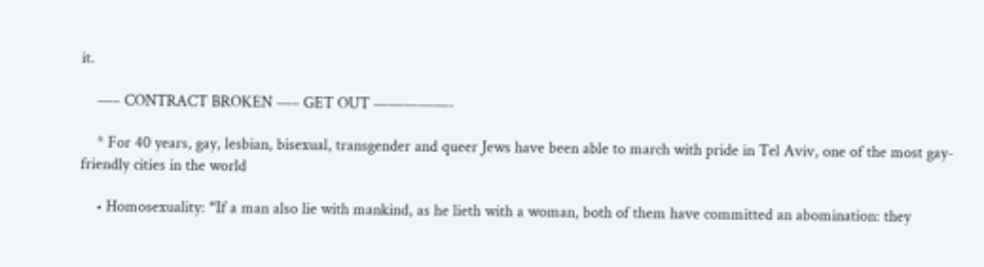it.

    —– CONTRACT BROKEN —– GET OUT —————-

    * For 40 years, gay, lesbian, bisexual, transgender and queer Jews have been able to march with pride in Tel Aviv, one of the most gay-friendly cities in the world

    • Homosexuality: “If a man also lie with mankind, as he lieth with a woman, both of them have committed an abomination: they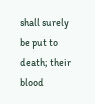shall surely be put to death; their blood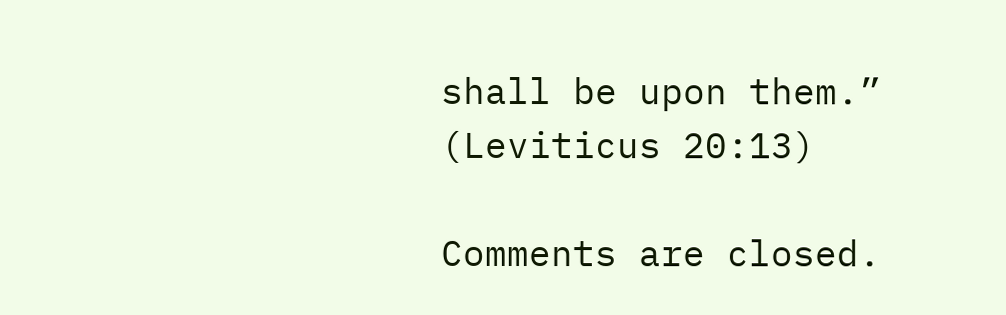shall be upon them.” (Leviticus 20:13)

Comments are closed.